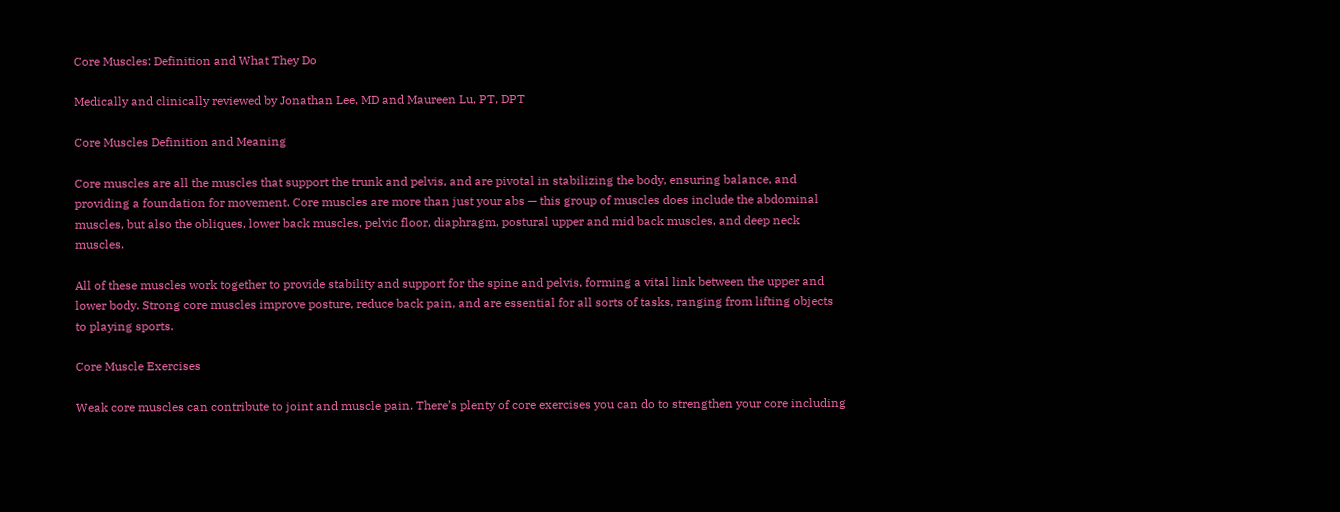Core Muscles: Definition and What They Do

Medically and clinically reviewed by Jonathan Lee, MD and Maureen Lu, PT, DPT

Core Muscles Definition and Meaning

Core muscles are all the muscles that support the trunk and pelvis, and are pivotal in stabilizing the body, ensuring balance, and providing a foundation for movement. Core muscles are more than just your abs — this group of muscles does include the abdominal muscles, but also the obliques, lower back muscles, pelvic floor, diaphragm, postural upper and mid back muscles, and deep neck muscles.

All of these muscles work together to provide stability and support for the spine and pelvis, forming a vital link between the upper and lower body. Strong core muscles improve posture, reduce back pain, and are essential for all sorts of tasks, ranging from lifting objects to playing sports.

Core Muscle Exercises

Weak core muscles can contribute to joint and muscle pain. There’s plenty of core exercises you can do to strengthen your core including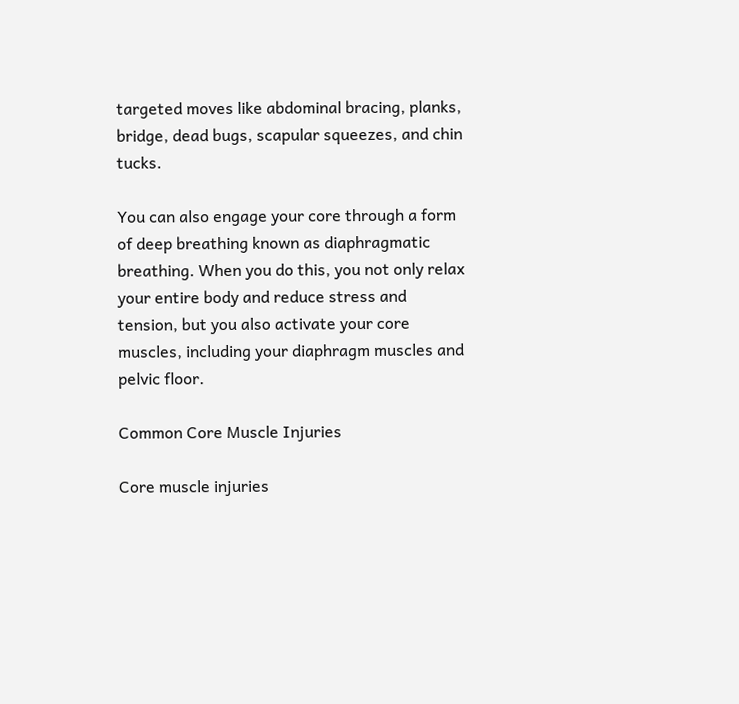targeted moves like abdominal bracing, planks, bridge, dead bugs, scapular squeezes, and chin tucks.

You can also engage your core through a form of deep breathing known as diaphragmatic breathing. When you do this, you not only relax your entire body and reduce stress and tension, but you also activate your core muscles, including your diaphragm muscles and pelvic floor.

Common Core Muscle Injuries

Core muscle injuries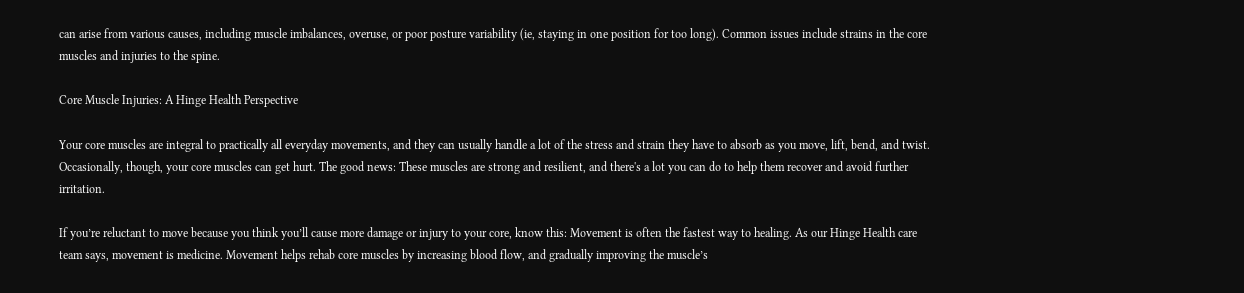can arise from various causes, including muscle imbalances, overuse, or poor posture variability (ie, staying in one position for too long). Common issues include strains in the core muscles and injuries to the spine.

Core Muscle Injuries: A Hinge Health Perspective

Your core muscles are integral to practically all everyday movements, and they can usually handle a lot of the stress and strain they have to absorb as you move, lift, bend, and twist. Occasionally, though, your core muscles can get hurt. The good news: These muscles are strong and resilient, and there's a lot you can do to help them recover and avoid further irritation.

If you’re reluctant to move because you think you’ll cause more damage or injury to your core, know this: Movement is often the fastest way to healing. As our Hinge Health care team says, movement is medicine. Movement helps rehab core muscles by increasing blood flow, and gradually improving the muscle’s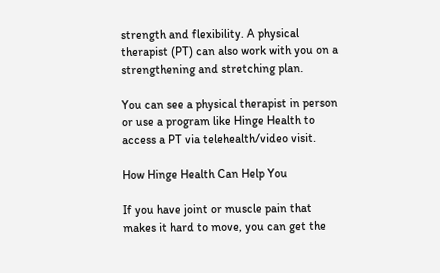strength and flexibility. A physical therapist (PT) can also work with you on a strengthening and stretching plan.

You can see a physical therapist in person or use a program like Hinge Health to access a PT via telehealth/video visit.

How Hinge Health Can Help You

If you have joint or muscle pain that makes it hard to move, you can get the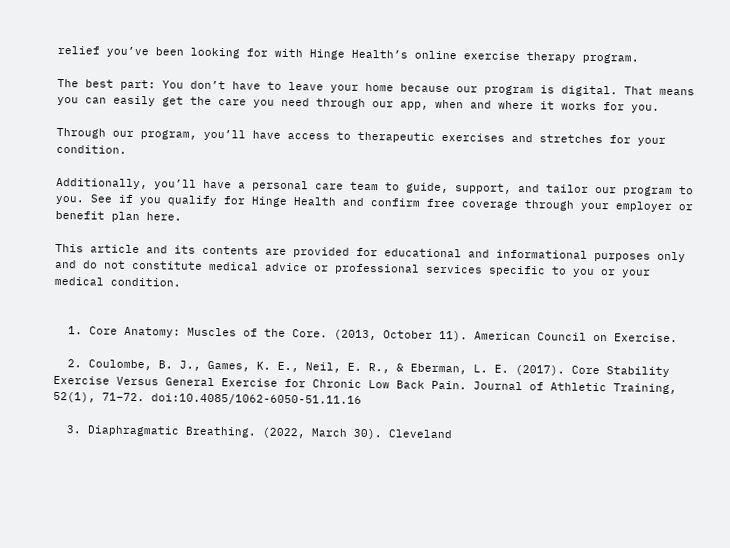relief you’ve been looking for with Hinge Health’s online exercise therapy program.

The best part: You don’t have to leave your home because our program is digital. That means you can easily get the care you need through our app, when and where it works for you.

Through our program, you’ll have access to therapeutic exercises and stretches for your condition.

Additionally, you’ll have a personal care team to guide, support, and tailor our program to you. See if you qualify for Hinge Health and confirm free coverage through your employer or benefit plan here.

This article and its contents are provided for educational and informational purposes only and do not constitute medical advice or professional services specific to you or your medical condition.


  1. Core Anatomy: Muscles of the Core. (2013, October 11). American Council on Exercise.

  2. Coulombe, B. J., Games, K. E., Neil, E. R., & Eberman, L. E. (2017). Core Stability Exercise Versus General Exercise for Chronic Low Back Pain. Journal of Athletic Training, 52(1), 71–72. doi:10.4085/1062-6050-51.11.16

  3. Diaphragmatic Breathing. (2022, March 30). Cleveland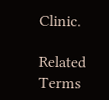Clinic.

Related Terms